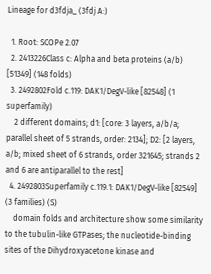Lineage for d3fdja_ (3fdj A:)

  1. Root: SCOPe 2.07
  2. 2413226Class c: Alpha and beta proteins (a/b) [51349] (148 folds)
  3. 2492802Fold c.119: DAK1/DegV-like [82548] (1 superfamily)
    2 different domains; d1: [core: 3 layers, a/b/a; parallel sheet of 5 strands, order: 2134]; D2: [2 layers, a/b; mixed sheet of 6 strands, order 321645; strands 2 and 6 are antiparallel to the rest]
  4. 2492803Superfamily c.119.1: DAK1/DegV-like [82549] (3 families) (S)
    domain folds and architecture show some similarity to the tubulin-like GTPases; the nucleotide-binding sites of the Dihydroxyacetone kinase and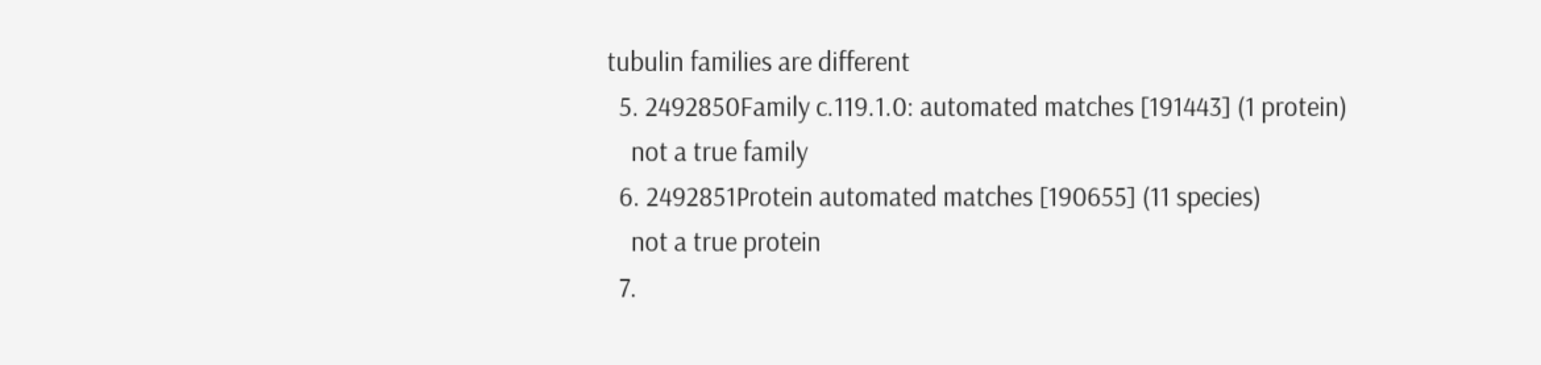tubulin families are different
  5. 2492850Family c.119.1.0: automated matches [191443] (1 protein)
    not a true family
  6. 2492851Protein automated matches [190655] (11 species)
    not a true protein
  7.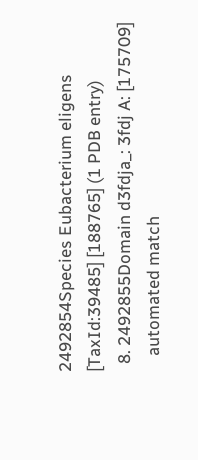2492854Species Eubacterium eligens [TaxId:39485] [188765] (1 PDB entry)
  8. 2492855Domain d3fdja_: 3fdj A: [175709]
    automated match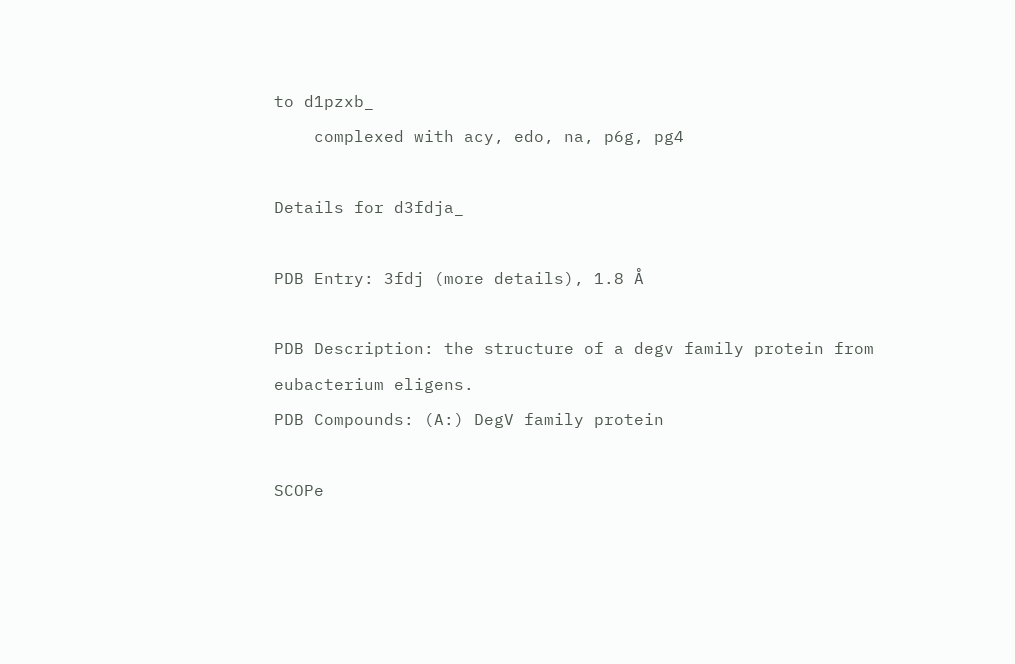to d1pzxb_
    complexed with acy, edo, na, p6g, pg4

Details for d3fdja_

PDB Entry: 3fdj (more details), 1.8 Å

PDB Description: the structure of a degv family protein from eubacterium eligens.
PDB Compounds: (A:) DegV family protein

SCOPe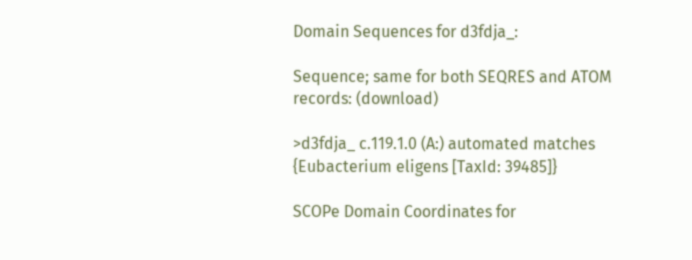Domain Sequences for d3fdja_:

Sequence; same for both SEQRES and ATOM records: (download)

>d3fdja_ c.119.1.0 (A:) automated matches {Eubacterium eligens [TaxId: 39485]}

SCOPe Domain Coordinates for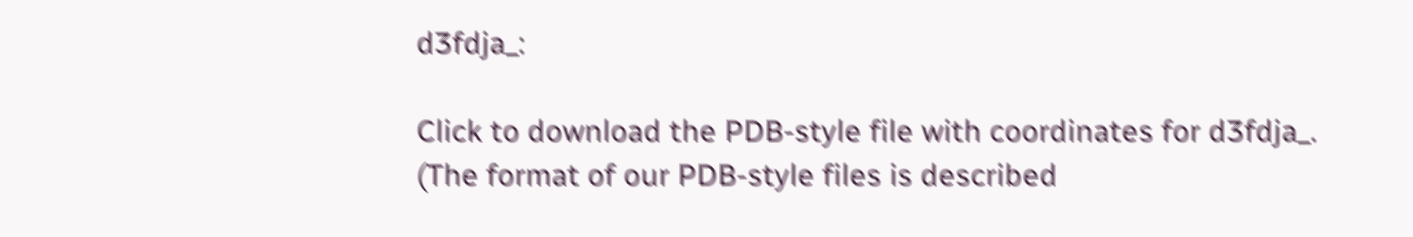d3fdja_:

Click to download the PDB-style file with coordinates for d3fdja_.
(The format of our PDB-style files is described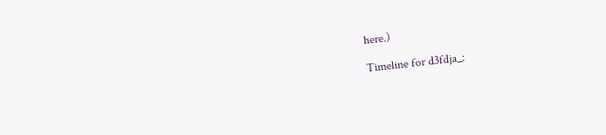here.)

Timeline for d3fdja_: